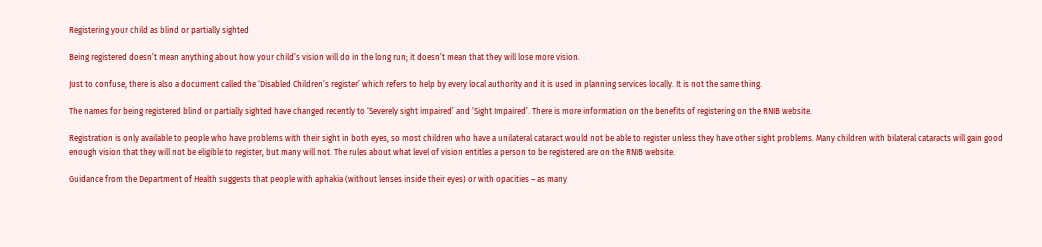Registering your child as blind or partially sighted

Being registered doesn’t mean anything about how your child’s vision will do in the long run; it doesn’t mean that they will lose more vision.

Just to confuse, there is also a document called the ‘Disabled Children’s register’ which refers to help by every local authority and it is used in planning services locally. It is not the same thing.

The names for being registered blind or partially sighted have changed recently to ‘Severely sight impaired’ and ‘Sight Impaired’. There is more information on the benefits of registering on the RNIB website.

Registration is only available to people who have problems with their sight in both eyes, so most children who have a unilateral cataract would not be able to register unless they have other sight problems. Many children with bilateral cataracts will gain good enough vision that they will not be eligible to register, but many will not. The rules about what level of vision entitles a person to be registered are on the RNIB website.

Guidance from the Department of Health suggests that people with aphakia (without lenses inside their eyes) or with opacities – as many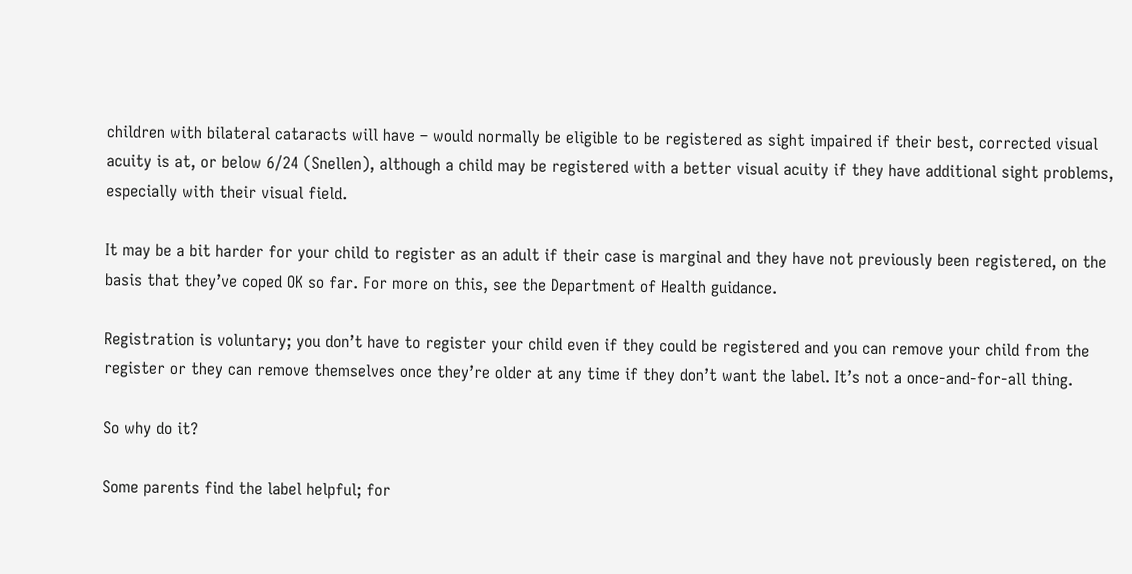children with bilateral cataracts will have – would normally be eligible to be registered as sight impaired if their best, corrected visual acuity is at, or below 6/24 (Snellen), although a child may be registered with a better visual acuity if they have additional sight problems, especially with their visual field.

It may be a bit harder for your child to register as an adult if their case is marginal and they have not previously been registered, on the basis that they’ve coped OK so far. For more on this, see the Department of Health guidance.

Registration is voluntary; you don’t have to register your child even if they could be registered and you can remove your child from the register or they can remove themselves once they’re older at any time if they don’t want the label. It’s not a once-and-for-all thing.

So why do it?

Some parents find the label helpful; for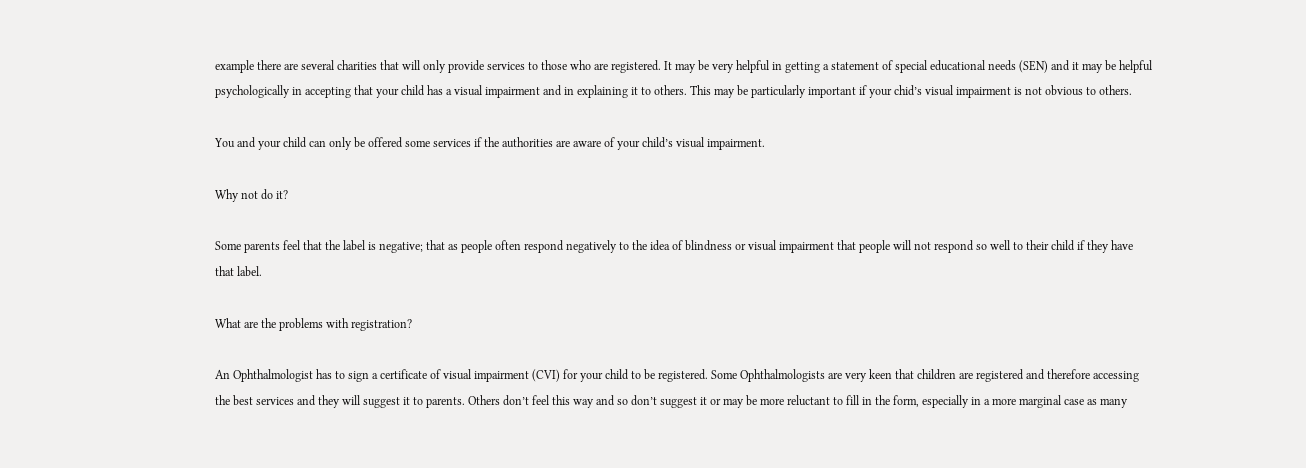example there are several charities that will only provide services to those who are registered. It may be very helpful in getting a statement of special educational needs (SEN) and it may be helpful psychologically in accepting that your child has a visual impairment and in explaining it to others. This may be particularly important if your chid’s visual impairment is not obvious to others.

You and your child can only be offered some services if the authorities are aware of your child’s visual impairment.

Why not do it?

Some parents feel that the label is negative; that as people often respond negatively to the idea of blindness or visual impairment that people will not respond so well to their child if they have that label.

What are the problems with registration?

An Ophthalmologist has to sign a certificate of visual impairment (CVI) for your child to be registered. Some Ophthalmologists are very keen that children are registered and therefore accessing the best services and they will suggest it to parents. Others don’t feel this way and so don’t suggest it or may be more reluctant to fill in the form, especially in a more marginal case as many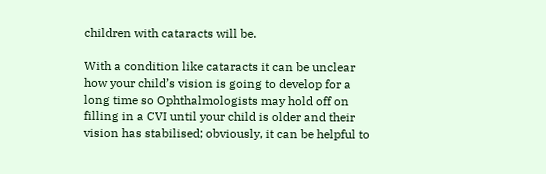children with cataracts will be.

With a condition like cataracts it can be unclear how your child’s vision is going to develop for a long time so Ophthalmologists may hold off on filling in a CVI until your child is older and their vision has stabilised; obviously, it can be helpful to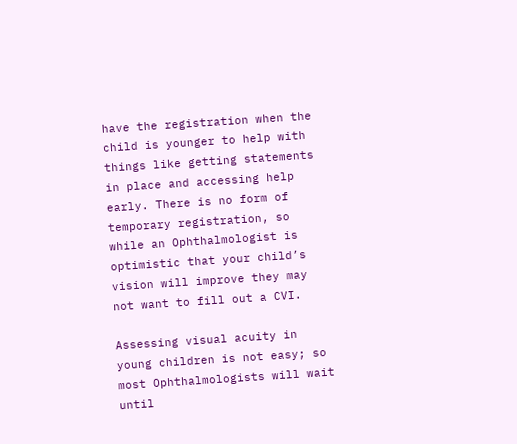have the registration when the child is younger to help with things like getting statements in place and accessing help early. There is no form of temporary registration, so while an Ophthalmologist is optimistic that your child’s vision will improve they may not want to fill out a CVI.

Assessing visual acuity in young children is not easy; so most Ophthalmologists will wait until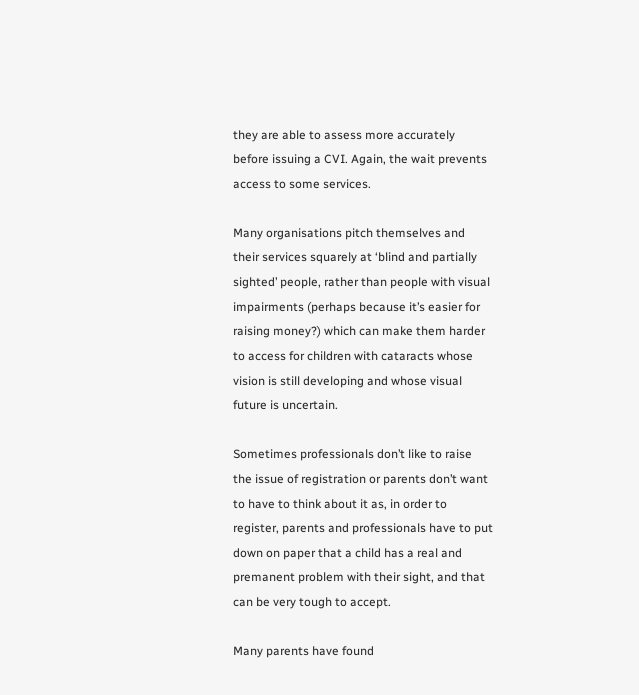they are able to assess more accurately before issuing a CVI. Again, the wait prevents access to some services.

Many organisations pitch themselves and their services squarely at ‘blind and partially sighted’ people, rather than people with visual impairments (perhaps because it’s easier for raising money?) which can make them harder to access for children with cataracts whose vision is still developing and whose visual future is uncertain.

Sometimes professionals don’t like to raise the issue of registration or parents don’t want to have to think about it as, in order to register, parents and professionals have to put down on paper that a child has a real and premanent problem with their sight, and that can be very tough to accept.

Many parents have found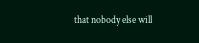that nobody else will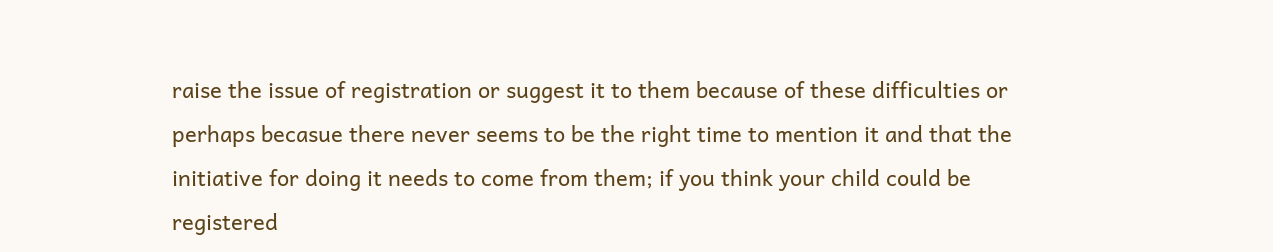raise the issue of registration or suggest it to them because of these difficulties or perhaps becasue there never seems to be the right time to mention it and that the initiative for doing it needs to come from them; if you think your child could be registered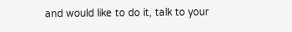and would like to do it, talk to your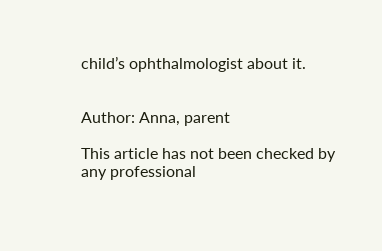child’s ophthalmologist about it.


Author: Anna, parent

This article has not been checked by any professional